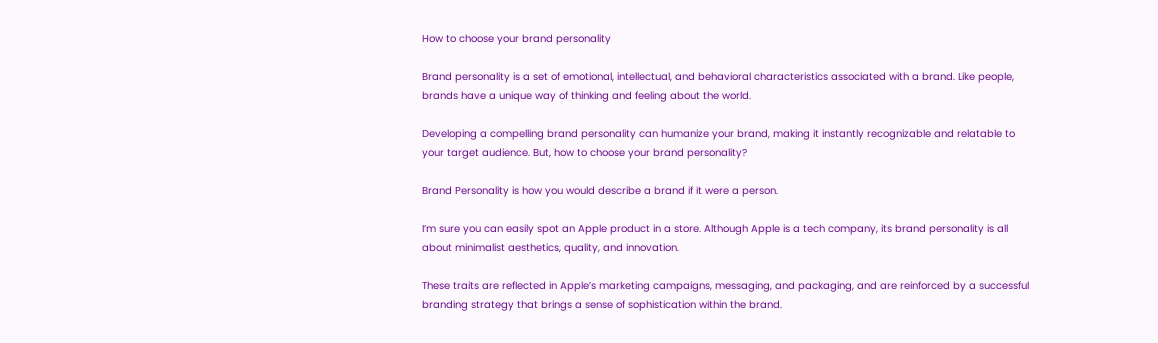How to choose your brand personality

Brand personality is a set of emotional, intellectual, and behavioral characteristics associated with a brand. Like people, brands have a unique way of thinking and feeling about the world.

Developing a compelling brand personality can humanize your brand, making it instantly recognizable and relatable to your target audience. But, how to choose your brand personality?

Brand Personality is how you would describe a brand if it were a person.

I’m sure you can easily spot an Apple product in a store. Although Apple is a tech company, its brand personality is all about minimalist aesthetics, quality, and innovation.

These traits are reflected in Apple’s marketing campaigns, messaging, and packaging, and are reinforced by a successful branding strategy that brings a sense of sophistication within the brand.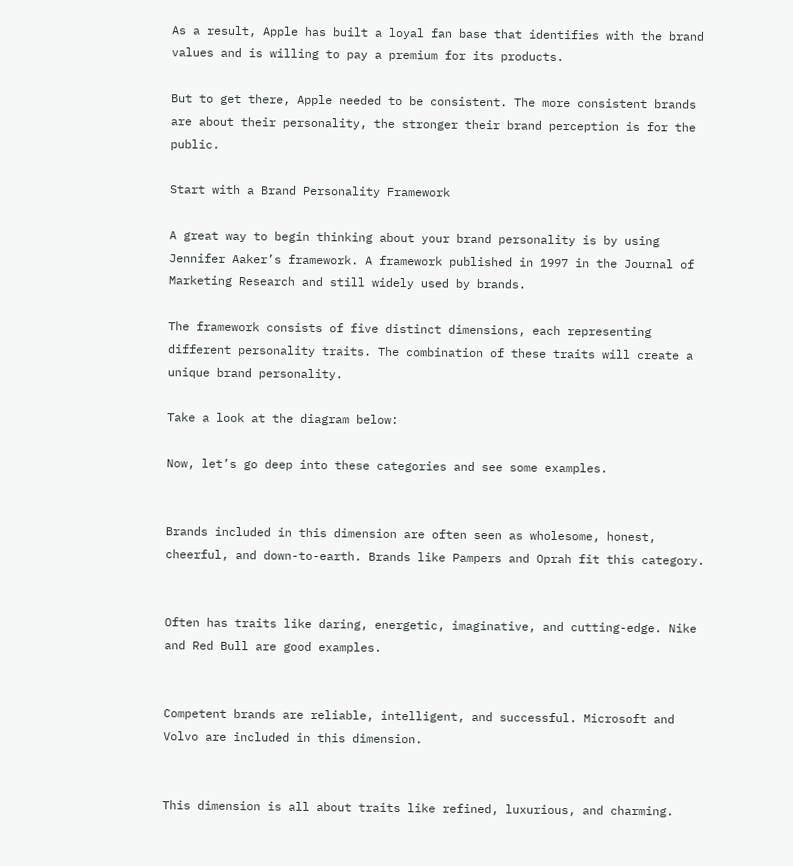As a result, Apple has built a loyal fan base that identifies with the brand values and is willing to pay a premium for its products.

But to get there, Apple needed to be consistent. The more consistent brands are about their personality, the stronger their brand perception is for the public.

Start with a Brand Personality Framework

A great way to begin thinking about your brand personality is by using Jennifer Aaker’s framework. A framework published in 1997 in the Journal of Marketing Research and still widely used by brands.

The framework consists of five distinct dimensions, each representing different personality traits. The combination of these traits will create a unique brand personality.

Take a look at the diagram below:

Now, let’s go deep into these categories and see some examples.


Brands included in this dimension are often seen as wholesome, honest, cheerful, and down-to-earth. Brands like Pampers and Oprah fit this category.


Often has traits like daring, energetic, imaginative, and cutting-edge. Nike and Red Bull are good examples.


Competent brands are reliable, intelligent, and successful. Microsoft and Volvo are included in this dimension.


This dimension is all about traits like refined, luxurious, and charming.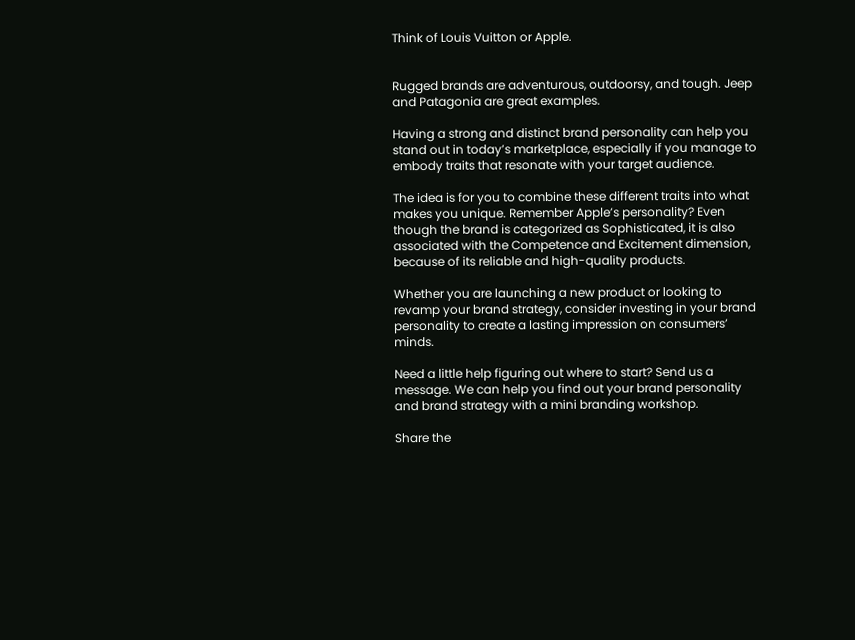Think of Louis Vuitton or Apple.


Rugged brands are adventurous, outdoorsy, and tough. Jeep and Patagonia are great examples.

Having a strong and distinct brand personality can help you stand out in today’s marketplace, especially if you manage to embody traits that resonate with your target audience.

The idea is for you to combine these different traits into what makes you unique. Remember Apple’s personality? Even though the brand is categorized as Sophisticated, it is also associated with the Competence and Excitement dimension, because of its reliable and high-quality products.

Whether you are launching a new product or looking to revamp your brand strategy, consider investing in your brand personality to create a lasting impression on consumers’ minds.

Need a little help figuring out where to start? Send us a message. We can help you find out your brand personality and brand strategy with a mini branding workshop.

Share the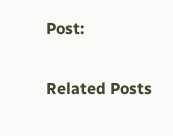Post:

Related Posts